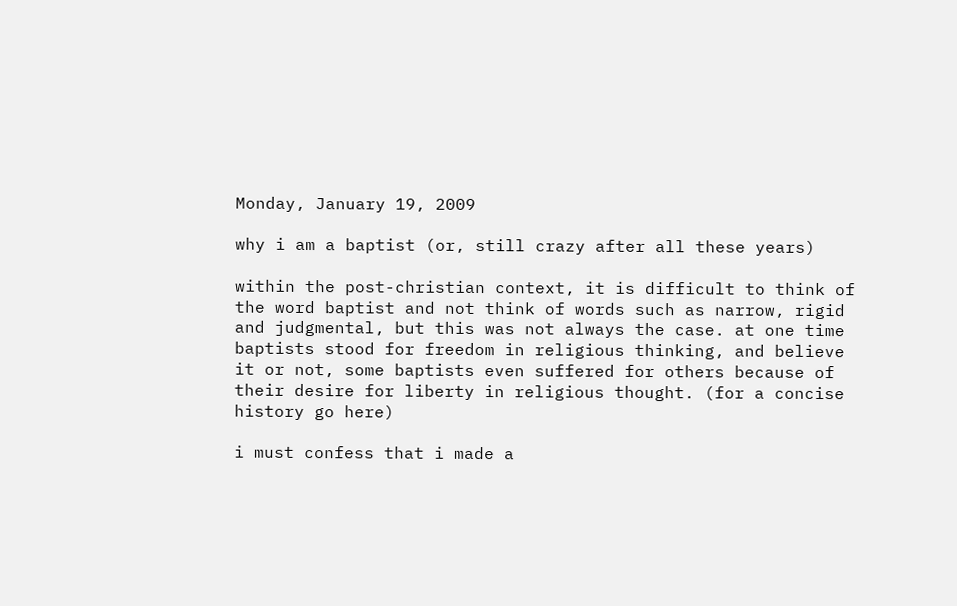Monday, January 19, 2009

why i am a baptist (or, still crazy after all these years)

within the post-christian context, it is difficult to think of the word baptist and not think of words such as narrow, rigid and judgmental, but this was not always the case. at one time baptists stood for freedom in religious thinking, and believe it or not, some baptists even suffered for others because of their desire for liberty in religious thought. (for a concise history go here)

i must confess that i made a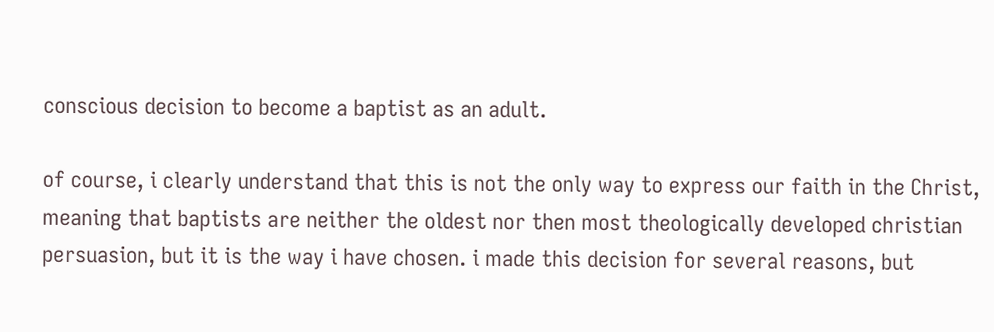conscious decision to become a baptist as an adult.

of course, i clearly understand that this is not the only way to express our faith in the Christ, meaning that baptists are neither the oldest nor then most theologically developed christian persuasion, but it is the way i have chosen. i made this decision for several reasons, but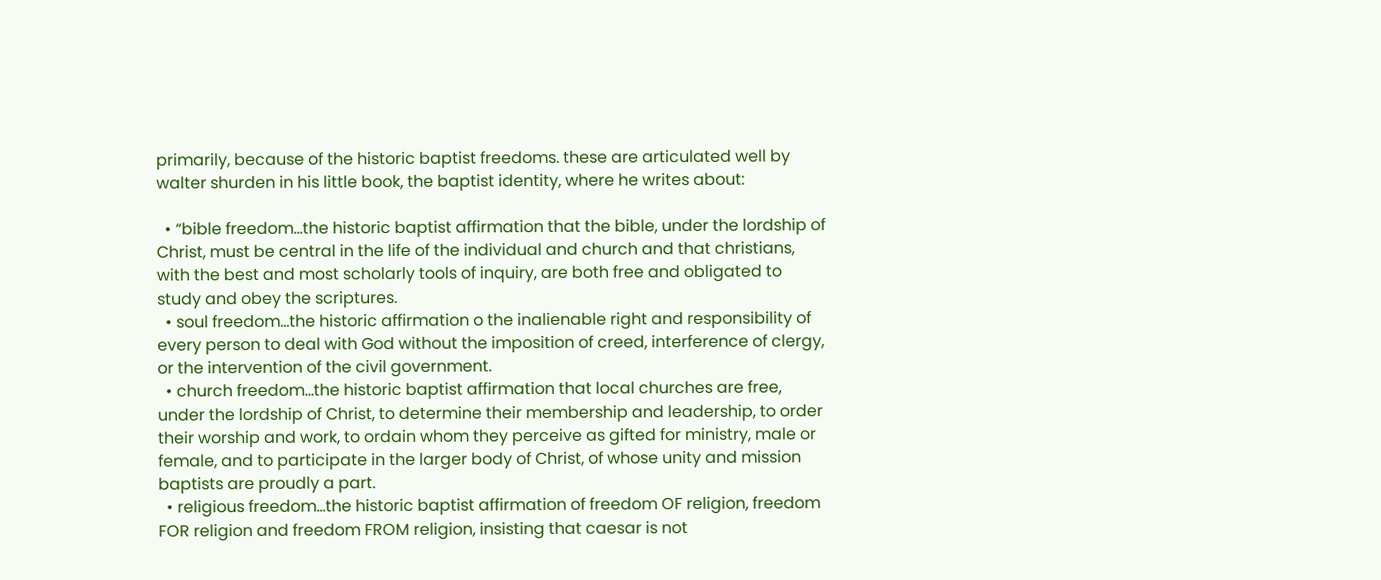primarily, because of the historic baptist freedoms. these are articulated well by walter shurden in his little book, the baptist identity, where he writes about:

  • “bible freedom...the historic baptist affirmation that the bible, under the lordship of Christ, must be central in the life of the individual and church and that christians, with the best and most scholarly tools of inquiry, are both free and obligated to study and obey the scriptures.
  • soul freedom...the historic affirmation o the inalienable right and responsibility of every person to deal with God without the imposition of creed, interference of clergy, or the intervention of the civil government.
  • church freedom...the historic baptist affirmation that local churches are free, under the lordship of Christ, to determine their membership and leadership, to order their worship and work, to ordain whom they perceive as gifted for ministry, male or female, and to participate in the larger body of Christ, of whose unity and mission baptists are proudly a part.
  • religious freedom...the historic baptist affirmation of freedom OF religion, freedom FOR religion and freedom FROM religion, insisting that caesar is not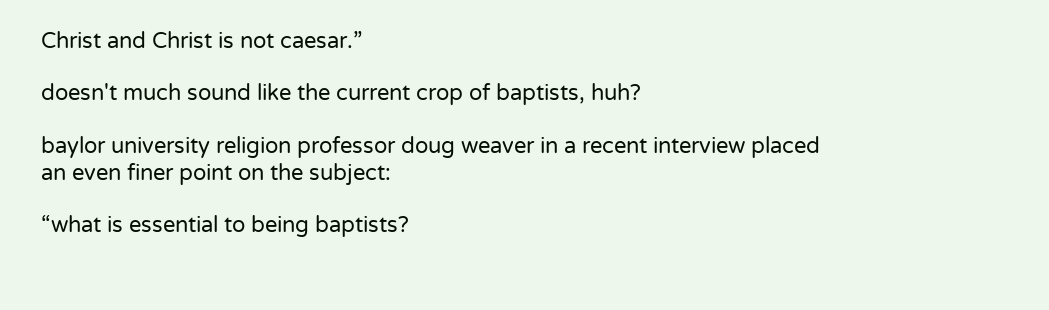Christ and Christ is not caesar.”

doesn't much sound like the current crop of baptists, huh?

baylor university religion professor doug weaver in a recent interview placed an even finer point on the subject:

“what is essential to being baptists?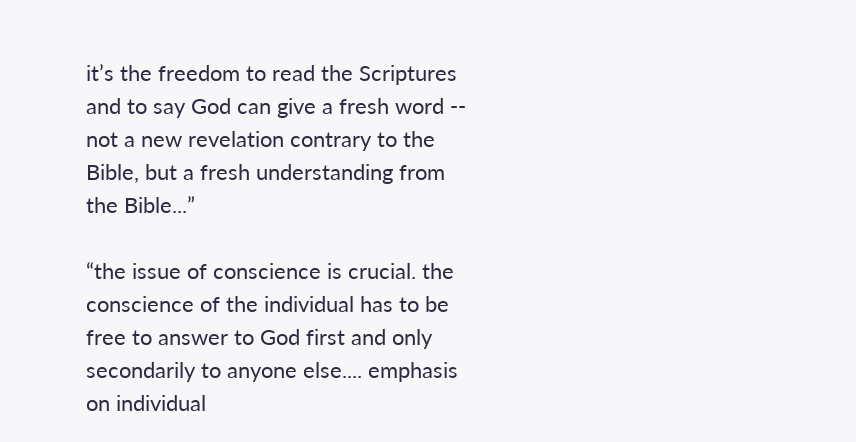it’s the freedom to read the Scriptures and to say God can give a fresh word -- not a new revelation contrary to the Bible, but a fresh understanding from the Bible...”

“the issue of conscience is crucial. the conscience of the individual has to be free to answer to God first and only secondarily to anyone else.... emphasis on individual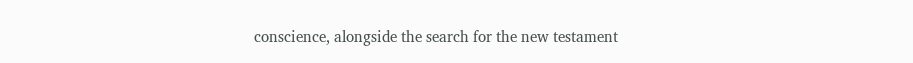conscience, alongside the search for the new testament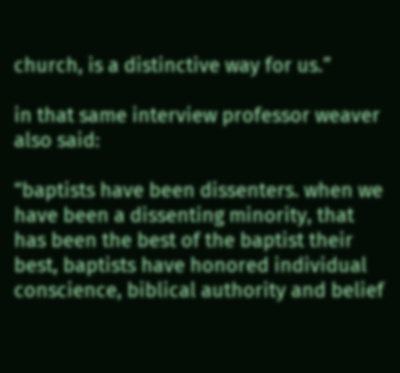church, is a distinctive way for us.”

in that same interview professor weaver also said:

“baptists have been dissenters. when we have been a dissenting minority, that has been the best of the baptist their best, baptists have honored individual conscience, biblical authority and belief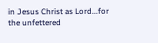in Jesus Christ as Lord...for the unfettered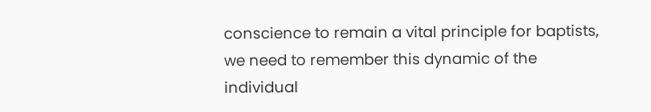conscience to remain a vital principle for baptists, we need to remember this dynamic of the individual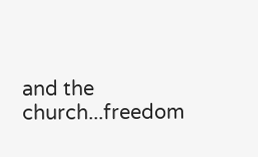and the church...freedom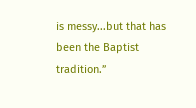is messy...but that has been the Baptist tradition.”